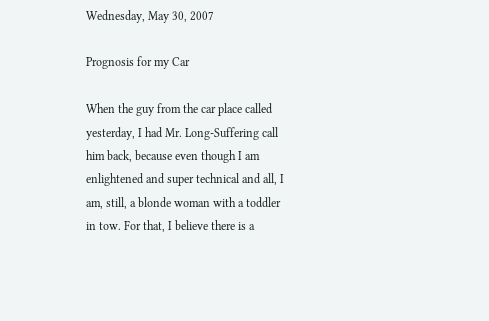Wednesday, May 30, 2007

Prognosis for my Car

When the guy from the car place called yesterday, I had Mr. Long-Suffering call him back, because even though I am enlightened and super technical and all, I am, still, a blonde woman with a toddler in tow. For that, I believe there is a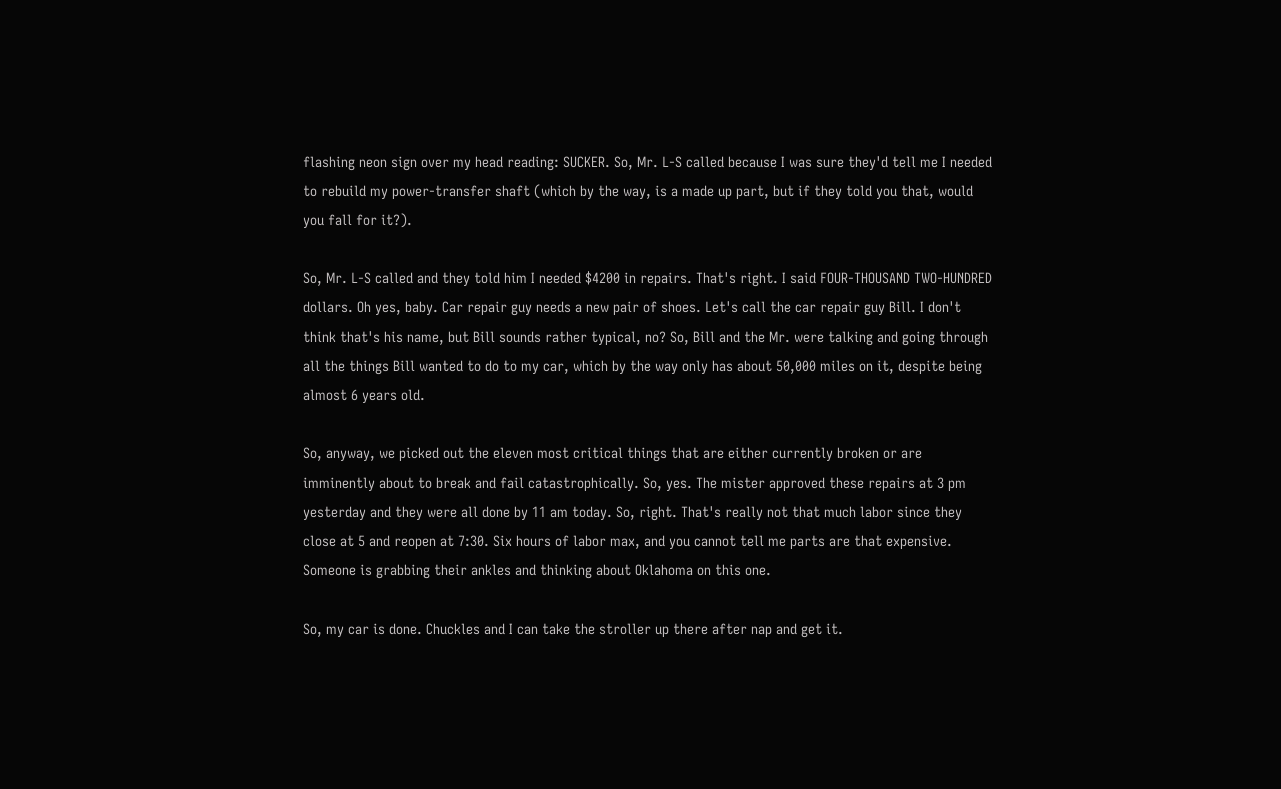flashing neon sign over my head reading: SUCKER. So, Mr. L-S called because I was sure they'd tell me I needed to rebuild my power-transfer shaft (which by the way, is a made up part, but if they told you that, would you fall for it?).

So, Mr. L-S called and they told him I needed $4200 in repairs. That's right. I said FOUR-THOUSAND TWO-HUNDRED dollars. Oh yes, baby. Car repair guy needs a new pair of shoes. Let's call the car repair guy Bill. I don't think that's his name, but Bill sounds rather typical, no? So, Bill and the Mr. were talking and going through all the things Bill wanted to do to my car, which by the way only has about 50,000 miles on it, despite being almost 6 years old.

So, anyway, we picked out the eleven most critical things that are either currently broken or are imminently about to break and fail catastrophically. So, yes. The mister approved these repairs at 3 pm yesterday and they were all done by 11 am today. So, right. That's really not that much labor since they close at 5 and reopen at 7:30. Six hours of labor max, and you cannot tell me parts are that expensive. Someone is grabbing their ankles and thinking about Oklahoma on this one.

So, my car is done. Chuckles and I can take the stroller up there after nap and get it.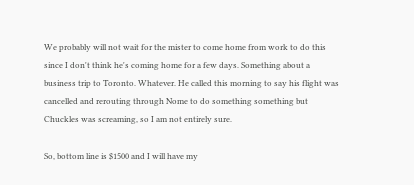We probably will not wait for the mister to come home from work to do this since I don't think he's coming home for a few days. Something about a business trip to Toronto. Whatever. He called this morning to say his flight was cancelled and rerouting through Nome to do something something but Chuckles was screaming, so I am not entirely sure.

So, bottom line is $1500 and I will have my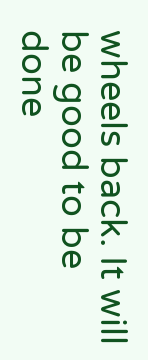wheels back. It will be good to be done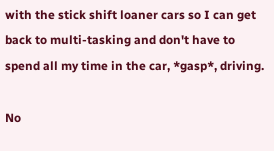with the stick shift loaner cars so I can get back to multi-tasking and don't have to spend all my time in the car, *gasp*, driving.

No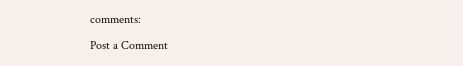comments:

Post a Comment